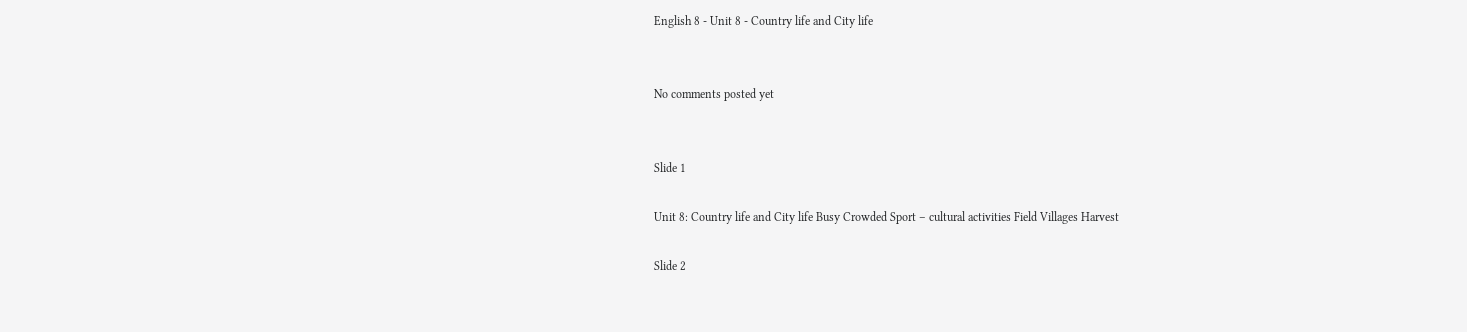English 8 - Unit 8 - Country life and City life


No comments posted yet


Slide 1

Unit 8: Country life and City life Busy Crowded Sport – cultural activities Field Villages Harvest

Slide 2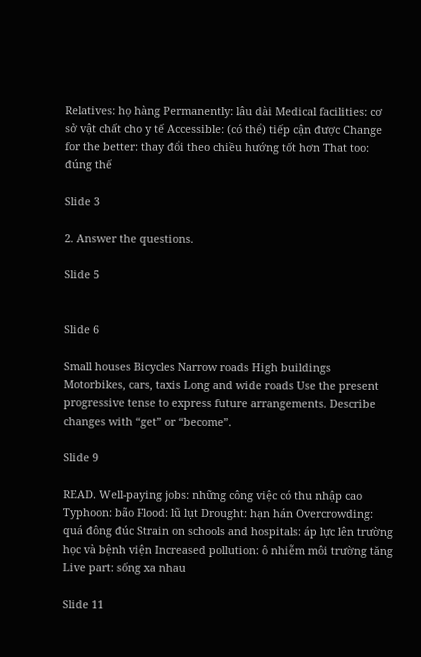Relatives: họ hàng Permanently: lâu dài Medical facilities: cơ sở vật chất cho y tế Accessible: (có thể) tiếp cận được Change for the better: thay đổi theo chiều hướng tốt hơn That too: đúng thế

Slide 3

2. Answer the questions.

Slide 5


Slide 6

Small houses Bicycles Narrow roads High buildings Motorbikes, cars, taxis Long and wide roads Use the present progressive tense to express future arrangements. Describe changes with “get” or “become”.

Slide 9

READ. Well-paying jobs: những công việc có thu nhập cao Typhoon: bão Flood: lũ lụt Drought: hạn hán Overcrowding: quá đông đúc Strain on schools and hospitals: áp lực lên trường học và bệnh viện Increased pollution: ô nhiễm môi trường tăng Live part: sống xa nhau

Slide 11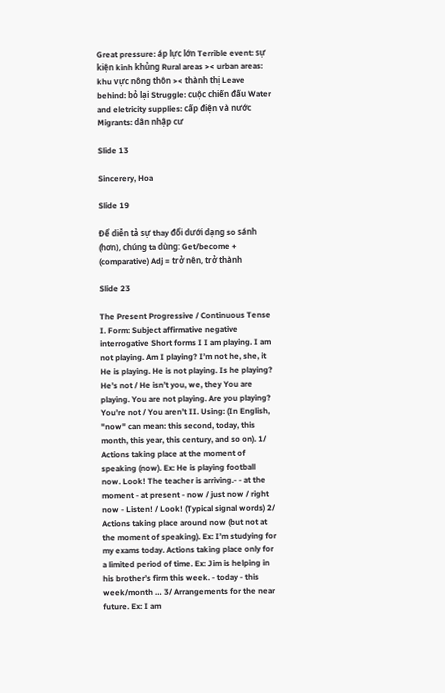Great pressure: áp lực lớn Terrible event: sự kiện kinh khủng Rural areas >< urban areas: khu vực nông thôn >< thành thị Leave behind: bỏ lại Struggle: cuộc chiến đấu Water and eletricity supplies: cấp điện và nước Migrants: dân nhập cư

Slide 13

Sincerery, Hoa

Slide 19

Để diễn tả sự thay đổi dưới dạng so sánh (hơn), chúng ta dùng: Get/become + (comparative) Adj = trở nên, trở thành

Slide 23

The Present Progressive / Continuous Tense I. Form: Subject affirmative negative interrogative Short forms I I am playing. I am not playing. Am I playing? I’m not he, she, it He is playing. He is not playing. Is he playing? He’s not / He isn’t you, we, they You are playing. You are not playing. Are you playing? You’re not / You aren’t II. Using: (In English, "now" can mean: this second, today, this month, this year, this century, and so on). 1/ Actions taking place at the moment of speaking (now). Ex: He is playing football now. Look! The teacher is arriving.- - at the moment - at present - now / just now / right now - Listen! / Look! (Typical signal words) 2/ Actions taking place around now (but not at the moment of speaking). Ex: I’m studying for my exams today. Actions taking place only for a limited period of time. Ex: Jim is helping in his brother’s firm this week. - today - this week/month … 3/ Arrangements for the near future. Ex: I am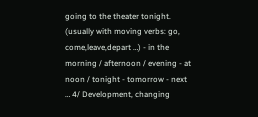going to the theater tonight. (usually with moving verbs: go, come,leave,depart …) - in the morning / afternoon / evening - at noon / tonight - tomorrow - next … 4/ Development, changing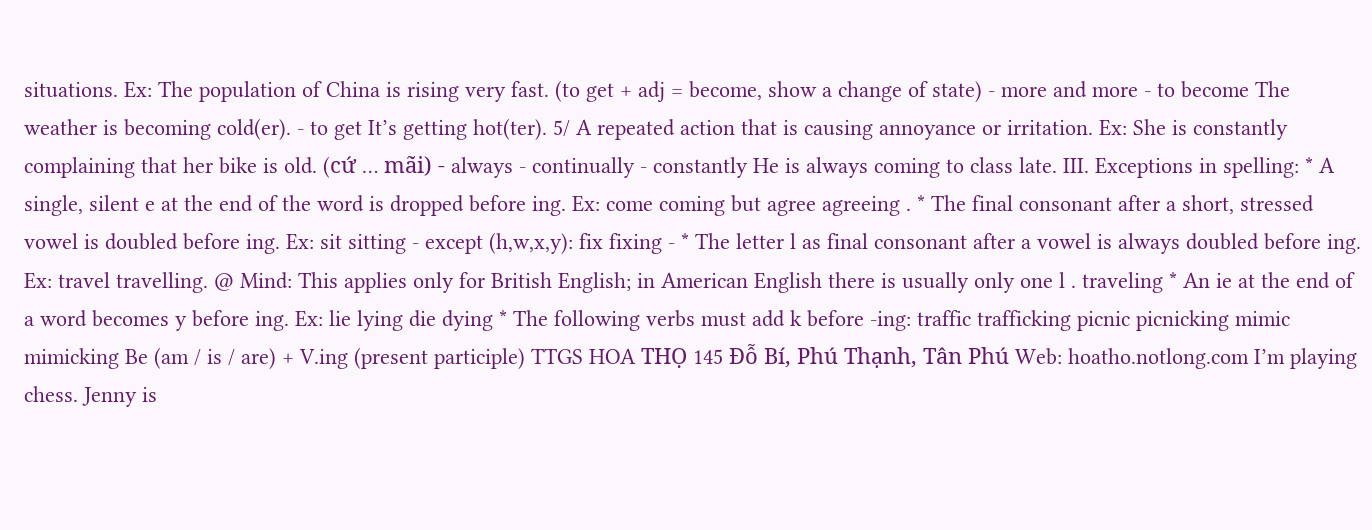situations. Ex: The population of China is rising very fast. (to get + adj = become, show a change of state) - more and more - to become The weather is becoming cold(er). - to get It’s getting hot(ter). 5/ A repeated action that is causing annoyance or irritation. Ex: She is constantly complaining that her bike is old. (cứ … mãi) - always - continually - constantly He is always coming to class late. III. Exceptions in spelling: * A single, silent e at the end of the word is dropped before ing. Ex: come coming but agree agreeing . * The final consonant after a short, stressed vowel is doubled before ing. Ex: sit sitting - except (h,w,x,y): fix fixing - * The letter l as final consonant after a vowel is always doubled before ing. Ex: travel travelling. @ Mind: This applies only for British English; in American English there is usually only one l . traveling * An ie at the end of a word becomes y before ing. Ex: lie lying die dying * The following verbs must add k before -ing: traffic trafficking picnic picnicking mimic mimicking Be (am / is / are) + V.ing (present participle) TTGS HOA THỌ 145 Đỗ Bí, Phú Thạnh, Tân Phú Web: hoatho.notlong.com I’m playing chess. Jenny is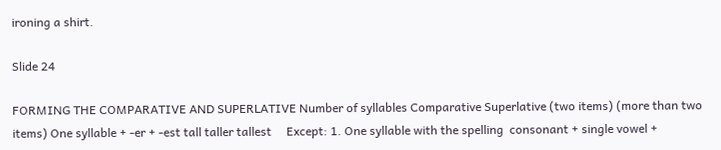ironing a shirt.

Slide 24

FORMING THE COMPARATIVE AND SUPERLATIVE Number of syllables Comparative Superlative (two items) (more than two items) One syllable + -er + -est tall taller tallest     Except: 1. One syllable with the spelling  consonant + single vowel +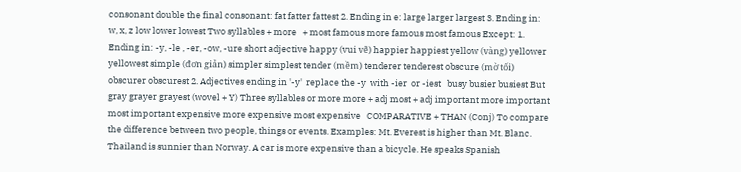consonant double the final consonant: fat fatter fattest 2. Ending in e: large larger largest 3. Ending in: w, x, z low lower lowest Two syllables + more   + most famous more famous most famous Except: 1. Ending in: -y, -le , -er, -ow, -ure short adjective happy (vui vẽ) happier happiest yellow (vàng) yellower yellowest simple (đơn giản) simpler simplest tender (mềm) tenderer tenderest obscure (mờ tối) obscurer obscurest 2. Adjectives ending in '-y'  replace the -y  with -ier  or -iest   busy busier busiest But gray grayer grayest (wovel + Y) Three syllables or more more + adj most + adj important more important most important expensive more expensive most expensive   COMPARATIVE + THAN (Conj) To compare the difference between two people, things or events. Examples: Mt. Everest is higher than Mt. Blanc. Thailand is sunnier than Norway. A car is more expensive than a bicycle. He speaks Spanish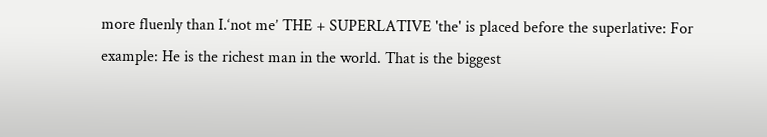more fluenly than I.‘not me’ THE + SUPERLATIVE 'the' is placed before the superlative: For example: He is the richest man in the world. That is the biggest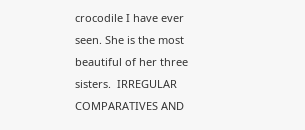crocodile I have ever seen. She is the most beautiful of her three sisters.  IRREGULAR COMPARATIVES AND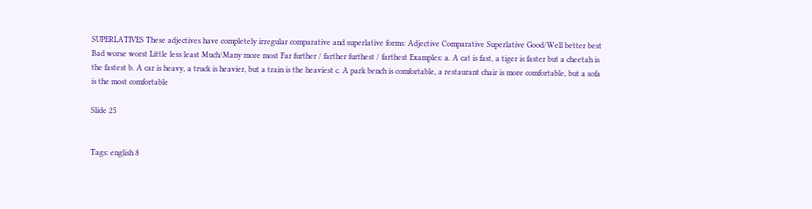SUPERLATIVES These adjectives have completely irregular comparative and superlative forms: Adjective Comparative Superlative Good/Well better best Bad worse worst Little less least Much/Many more most Far further / farther furthest / farthest Examples: a. A cat is fast, a tiger is faster but a cheetah is the fastest b. A car is heavy, a truck is heavier, but a train is the heaviest c. A park bench is comfortable, a restaurant chair is more comfortable, but a sofa is the most comfortable

Slide 25


Tags: english 8